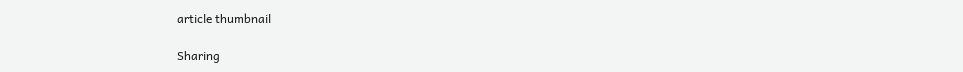article thumbnail

Sharing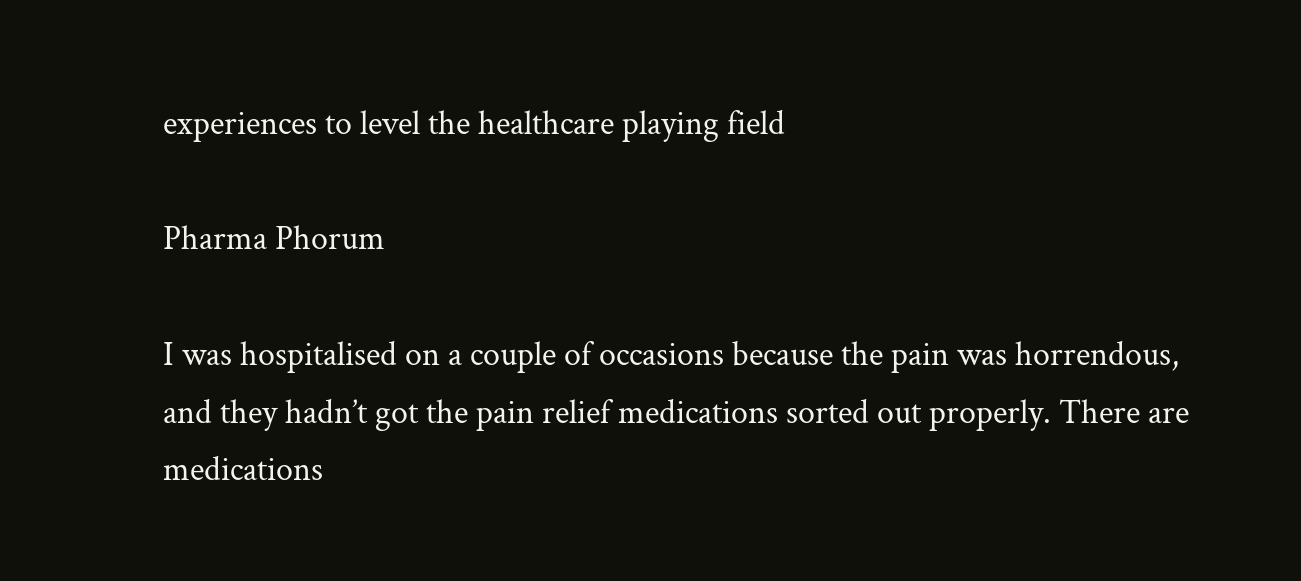experiences to level the healthcare playing field

Pharma Phorum

I was hospitalised on a couple of occasions because the pain was horrendous, and they hadn’t got the pain relief medications sorted out properly. There are medications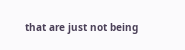that are just not being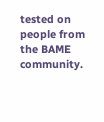tested on people from the BAME community.